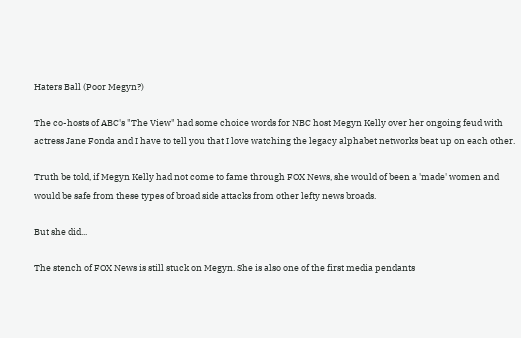Haters Ball (Poor Megyn?)

The co-hosts of ABC's "The View" had some choice words for NBC host Megyn Kelly over her ongoing feud with actress Jane Fonda and I have to tell you that I love watching the legacy alphabet networks beat up on each other.

Truth be told, if Megyn Kelly had not come to fame through FOX News, she would of been a 'made' women and would be safe from these types of broad side attacks from other lefty news broads.

But she did...

The stench of FOX News is still stuck on Megyn. She is also one of the first media pendants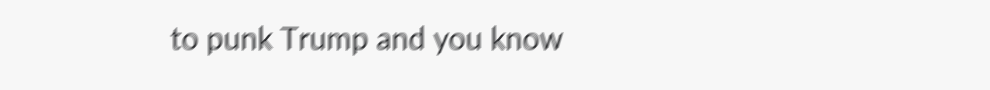to punk Trump and you know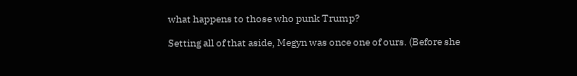what happens to those who punk Trump?

Setting all of that aside, Megyn was once one of ours. (Before she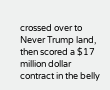crossed over to Never Trump land, then scored a $17 million dollar contract in the belly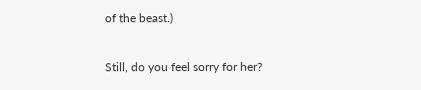of the beast.)

Still, do you feel sorry for her?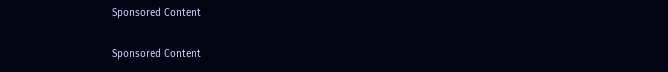Sponsored Content

Sponsored Content